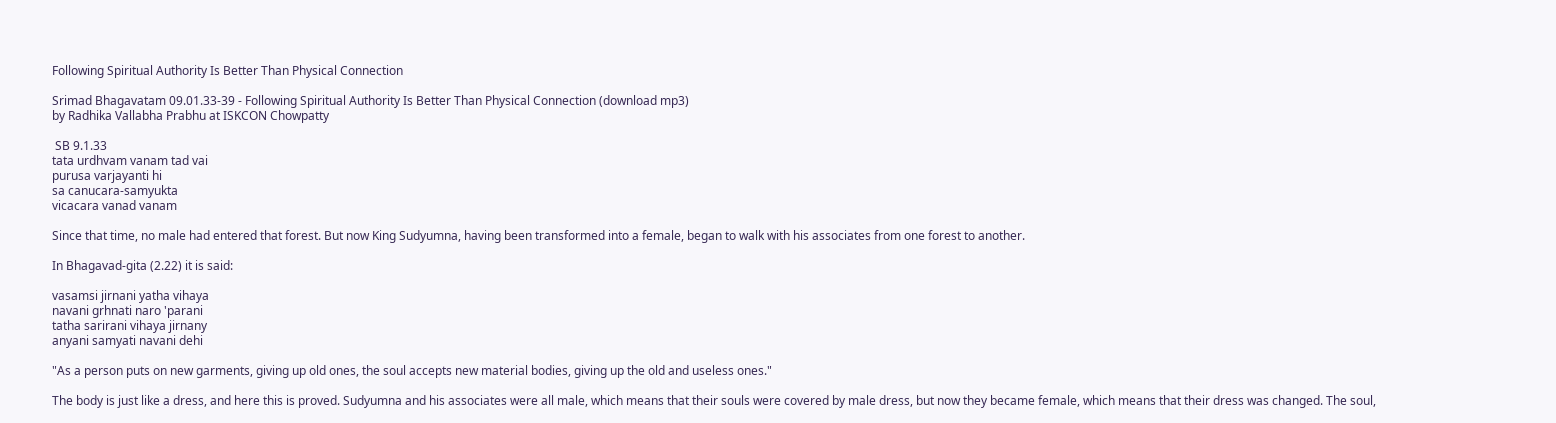Following Spiritual Authority Is Better Than Physical Connection

Srimad Bhagavatam 09.01.33-39 - Following Spiritual Authority Is Better Than Physical Connection (download mp3)
by Radhika Vallabha Prabhu at ISKCON Chowpatty

 SB 9.1.33
tata urdhvam vanam tad vai
purusa varjayanti hi
sa canucara-samyukta
vicacara vanad vanam

Since that time, no male had entered that forest. But now King Sudyumna, having been transformed into a female, began to walk with his associates from one forest to another.

In Bhagavad-gita (2.22) it is said:

vasamsi jirnani yatha vihaya
navani grhnati naro 'parani
tatha sarirani vihaya jirnany
anyani samyati navani dehi

"As a person puts on new garments, giving up old ones, the soul accepts new material bodies, giving up the old and useless ones."

The body is just like a dress, and here this is proved. Sudyumna and his associates were all male, which means that their souls were covered by male dress, but now they became female, which means that their dress was changed. The soul,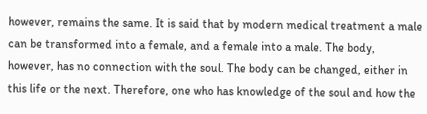however, remains the same. It is said that by modern medical treatment a male can be transformed into a female, and a female into a male. The body, however, has no connection with the soul. The body can be changed, either in this life or the next. Therefore, one who has knowledge of the soul and how the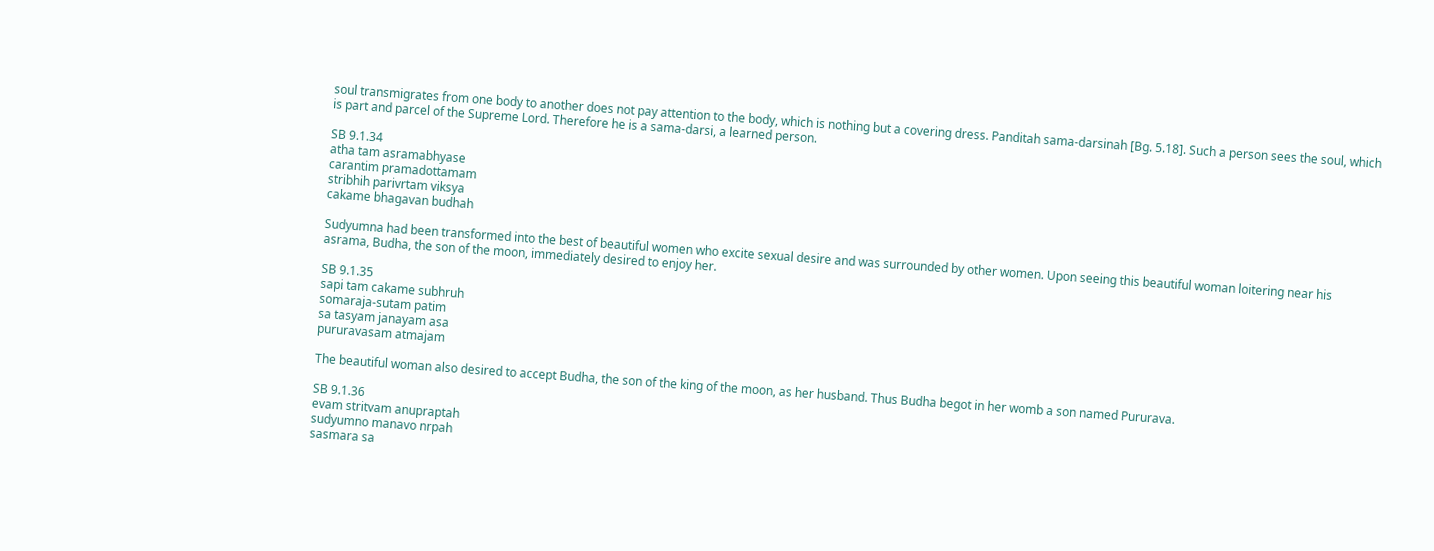soul transmigrates from one body to another does not pay attention to the body, which is nothing but a covering dress. Panditah sama-darsinah [Bg. 5.18]. Such a person sees the soul, which is part and parcel of the Supreme Lord. Therefore he is a sama-darsi, a learned person.

SB 9.1.34
atha tam asramabhyase
carantim pramadottamam
stribhih parivrtam viksya
cakame bhagavan budhah

Sudyumna had been transformed into the best of beautiful women who excite sexual desire and was surrounded by other women. Upon seeing this beautiful woman loitering near his asrama, Budha, the son of the moon, immediately desired to enjoy her.

SB 9.1.35
sapi tam cakame subhruh
somaraja-sutam patim
sa tasyam janayam asa
pururavasam atmajam

The beautiful woman also desired to accept Budha, the son of the king of the moon, as her husband. Thus Budha begot in her womb a son named Pururava.

SB 9.1.36
evam stritvam anupraptah
sudyumno manavo nrpah
sasmara sa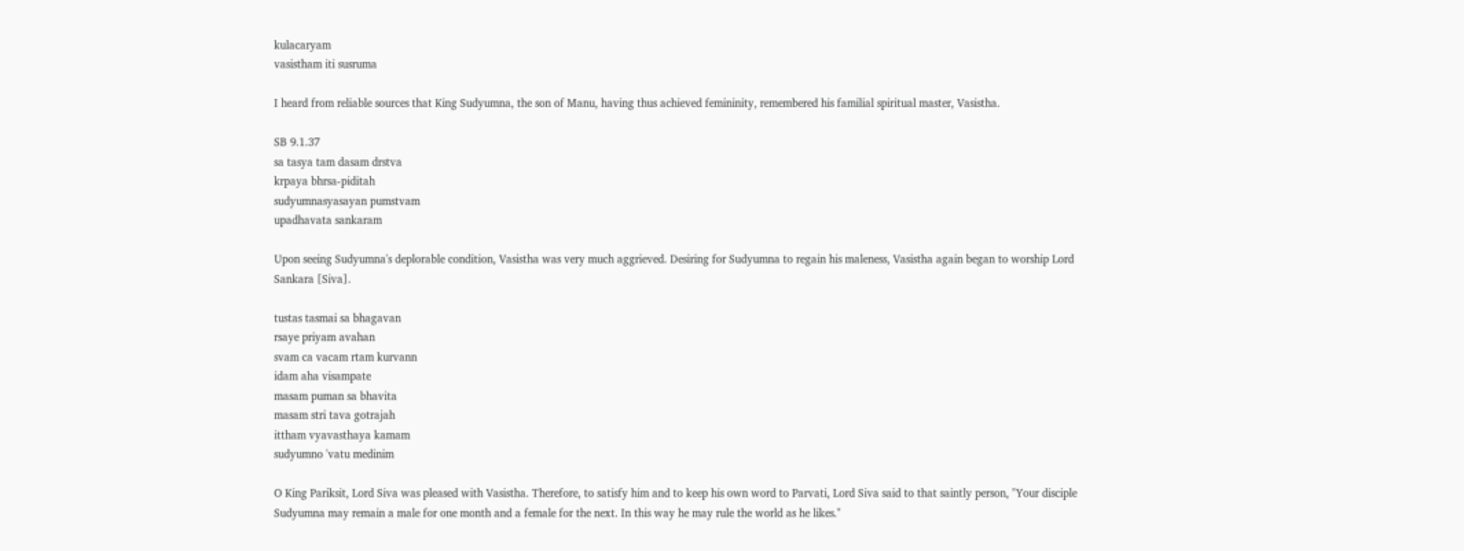kulacaryam
vasistham iti susruma

I heard from reliable sources that King Sudyumna, the son of Manu, having thus achieved femininity, remembered his familial spiritual master, Vasistha.

SB 9.1.37
sa tasya tam dasam drstva
krpaya bhrsa-piditah
sudyumnasyasayan pumstvam
upadhavata sankaram

Upon seeing Sudyumna's deplorable condition, Vasistha was very much aggrieved. Desiring for Sudyumna to regain his maleness, Vasistha again began to worship Lord Sankara [Siva].

tustas tasmai sa bhagavan
rsaye priyam avahan
svam ca vacam rtam kurvann
idam aha visampate
masam puman sa bhavita
masam stri tava gotrajah
ittham vyavasthaya kamam
sudyumno 'vatu medinim

O King Pariksit, Lord Siva was pleased with Vasistha. Therefore, to satisfy him and to keep his own word to Parvati, Lord Siva said to that saintly person, "Your disciple Sudyumna may remain a male for one month and a female for the next. In this way he may rule the world as he likes."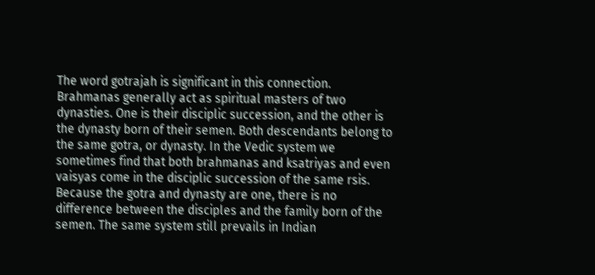The word gotrajah is significant in this connection. Brahmanas generally act as spiritual masters of two dynasties. One is their disciplic succession, and the other is the dynasty born of their semen. Both descendants belong to the same gotra, or dynasty. In the Vedic system we sometimes find that both brahmanas and ksatriyas and even vaisyas come in the disciplic succession of the same rsis. Because the gotra and dynasty are one, there is no difference between the disciples and the family born of the semen. The same system still prevails in Indian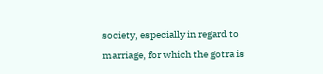society, especially in regard to marriage, for which the gotra is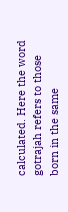calculated. Here the word gotrajah refers to those born in the same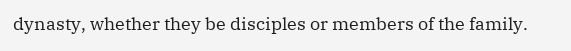dynasty, whether they be disciples or members of the family.